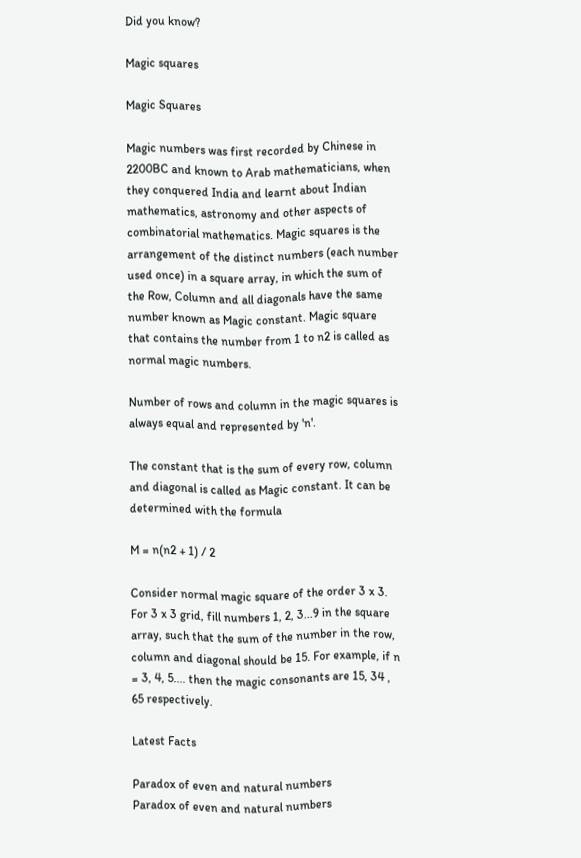Did you know?

Magic squares

Magic Squares

Magic numbers was first recorded by Chinese in 2200BC and known to Arab mathematicians, when they conquered India and learnt about Indian mathematics, astronomy and other aspects of combinatorial mathematics. Magic squares is the arrangement of the distinct numbers (each number used once) in a square array, in which the sum of the Row, Column and all diagonals have the same number known as Magic constant. Magic square that contains the number from 1 to n2 is called as normal magic numbers.

Number of rows and column in the magic squares is always equal and represented by 'n'.

The constant that is the sum of every row, column and diagonal is called as Magic constant. It can be determined with the formula

M = n(n2 + 1) / 2

Consider normal magic square of the order 3 x 3. For 3 x 3 grid, fill numbers 1, 2, 3...9 in the square array, such that the sum of the number in the row, column and diagonal should be 15. For example, if n = 3, 4, 5.... then the magic consonants are 15, 34 , 65 respectively.

Latest Facts

Paradox of even and natural numbers
Paradox of even and natural numbers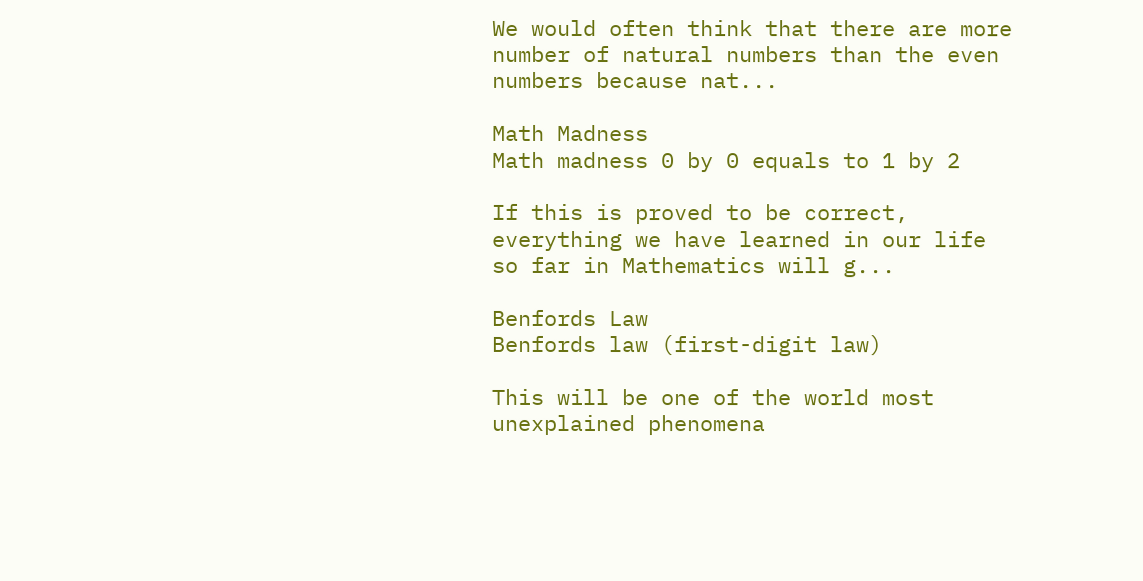We would often think that there are more number of natural numbers than the even numbers because nat...

Math Madness
Math madness 0 by 0 equals to 1 by 2

If this is proved to be correct, everything we have learned in our life so far in Mathematics will g...

Benfords Law
Benfords law (first-digit law)

This will be one of the world most unexplained phenomena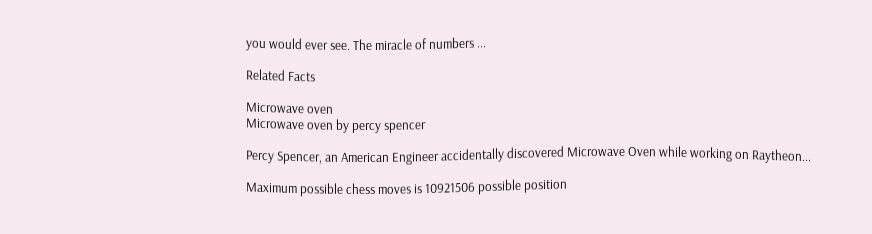you would ever see. The miracle of numbers ...

Related Facts

Microwave oven
Microwave oven by percy spencer

Percy Spencer, an American Engineer accidentally discovered Microwave Oven while working on Raytheon...

Maximum possible chess moves is 10921506 possible position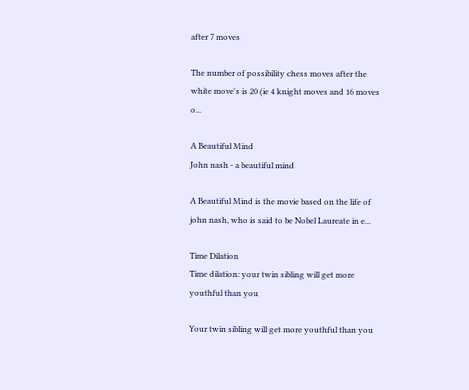after 7 moves

The number of possibility chess moves after the white move's is 20 (ie 4 knight moves and 16 moves o...

A Beautiful Mind
John nash - a beautiful mind

A Beautiful Mind is the movie based on the life of john nash, who is said to be Nobel Laureate in e...

Time Dilation
Time dilation: your twin sibling will get more youthful than you

Your twin sibling will get more youthful than you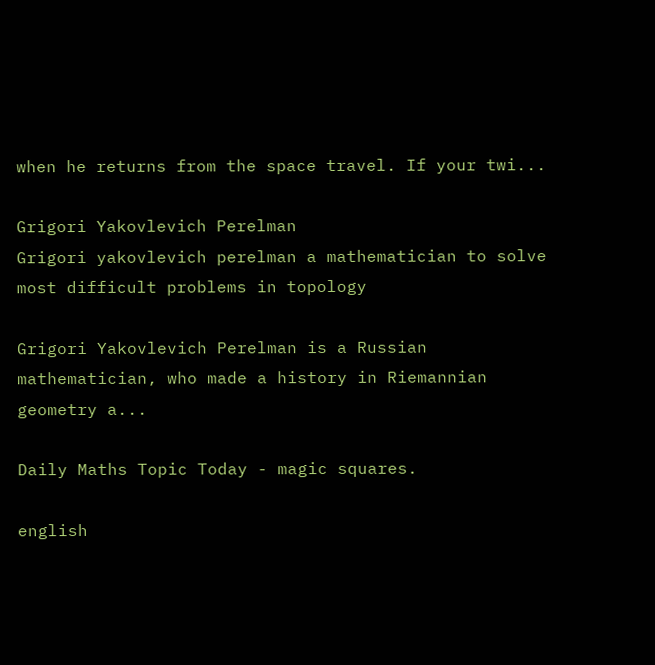when he returns from the space travel. If your twi...

Grigori Yakovlevich Perelman
Grigori yakovlevich perelman a mathematician to solve most difficult problems in topology

Grigori Yakovlevich Perelman is a Russian mathematician, who made a history in Riemannian geometry a...

Daily Maths Topic Today - magic squares.

english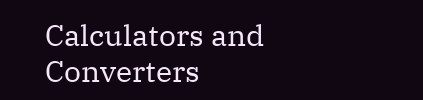Calculators and Converters